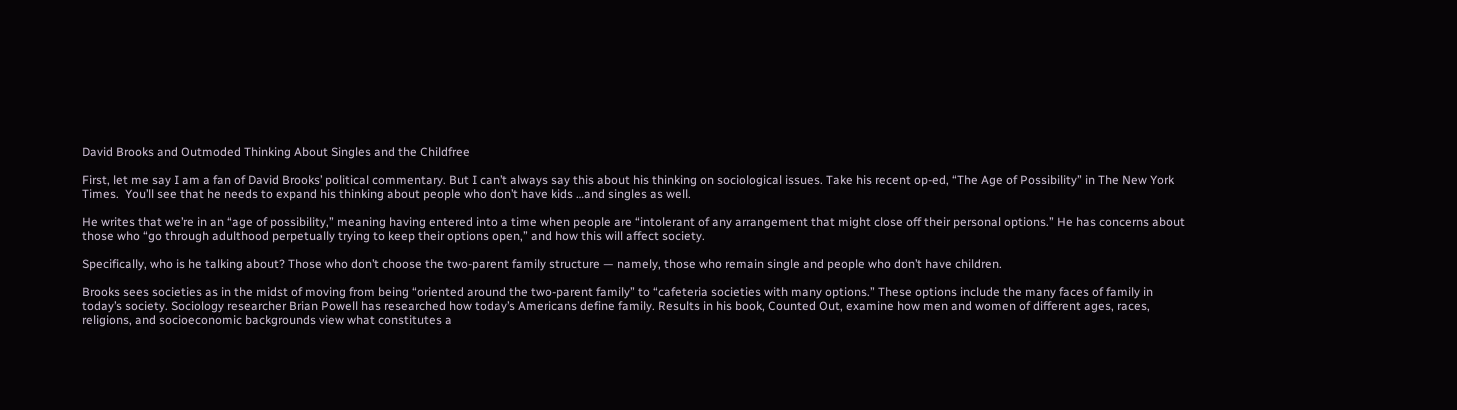David Brooks and Outmoded Thinking About Singles and the Childfree

First, let me say I am a fan of David Brooks’ political commentary. But I can’t always say this about his thinking on sociological issues. Take his recent op-ed, “The Age of Possibility” in The New York Times.  You’ll see that he needs to expand his thinking about people who don’t have kids …and singles as well.

He writes that we’re in an “age of possibility,” meaning having entered into a time when people are “intolerant of any arrangement that might close off their personal options.” He has concerns about those who “go through adulthood perpetually trying to keep their options open,” and how this will affect society.

Specifically, who is he talking about? Those who don’t choose the two-parent family structure — namely, those who remain single and people who don’t have children.

Brooks sees societies as in the midst of moving from being “oriented around the two-parent family” to “cafeteria societies with many options.” These options include the many faces of family in today’s society. Sociology researcher Brian Powell has researched how today’s Americans define family. Results in his book, Counted Out, examine how men and women of different ages, races, religions, and socioeconomic backgrounds view what constitutes a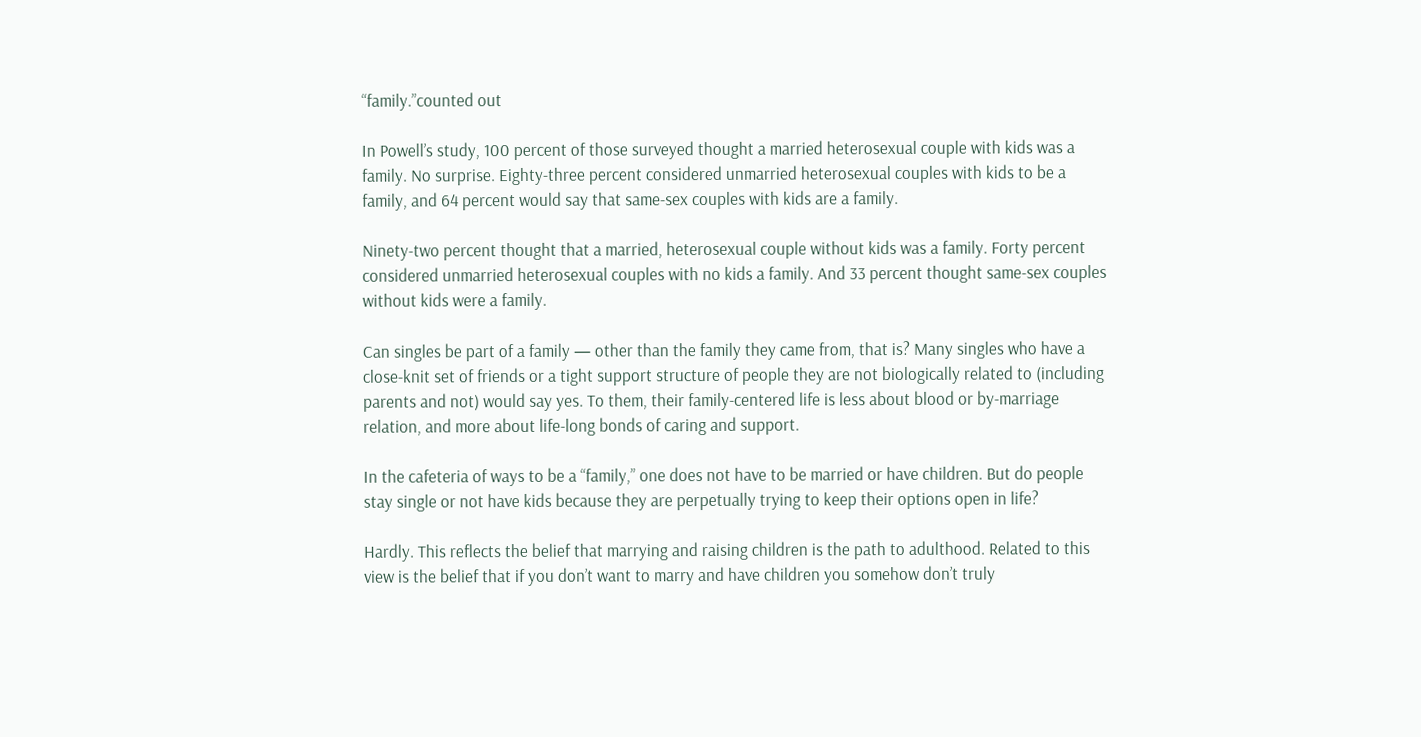“family.”counted out

In Powell’s study, 100 percent of those surveyed thought a married heterosexual couple with kids was a family. No surprise. Eighty-three percent considered unmarried heterosexual couples with kids to be a family, and 64 percent would say that same-sex couples with kids are a family.

Ninety-two percent thought that a married, heterosexual couple without kids was a family. Forty percent considered unmarried heterosexual couples with no kids a family. And 33 percent thought same-sex couples without kids were a family.

Can singles be part of a family — other than the family they came from, that is? Many singles who have a close-knit set of friends or a tight support structure of people they are not biologically related to (including parents and not) would say yes. To them, their family-centered life is less about blood or by-marriage relation, and more about life-long bonds of caring and support.

In the cafeteria of ways to be a “family,” one does not have to be married or have children. But do people stay single or not have kids because they are perpetually trying to keep their options open in life?

Hardly. This reflects the belief that marrying and raising children is the path to adulthood. Related to this view is the belief that if you don’t want to marry and have children you somehow don’t truly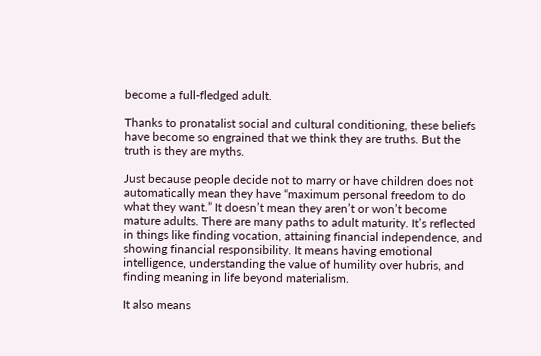become a full-fledged adult.

Thanks to pronatalist social and cultural conditioning, these beliefs have become so engrained that we think they are truths. But the truth is they are myths.

Just because people decide not to marry or have children does not automatically mean they have “maximum personal freedom to do what they want.” It doesn’t mean they aren’t or won’t become mature adults. There are many paths to adult maturity. It’s reflected in things like finding vocation, attaining financial independence, and showing financial responsibility. It means having emotional intelligence, understanding the value of humility over hubris, and finding meaning in life beyond materialism.

It also means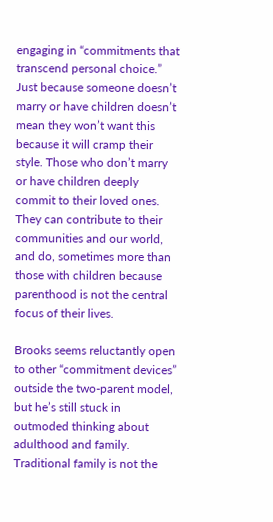engaging in “commitments that transcend personal choice.” Just because someone doesn’t marry or have children doesn’t mean they won’t want this because it will cramp their style. Those who don’t marry or have children deeply commit to their loved ones. They can contribute to their communities and our world, and do, sometimes more than those with children because parenthood is not the central focus of their lives.

Brooks seems reluctantly open to other “commitment devices” outside the two-parent model, but he’s still stuck in outmoded thinking about adulthood and family. Traditional family is not the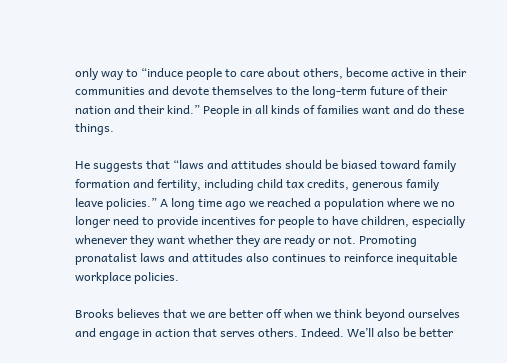only way to “induce people to care about others, become active in their communities and devote themselves to the long-term future of their nation and their kind.” People in all kinds of families want and do these things.

He suggests that “laws and attitudes should be biased toward family formation and fertility, including child tax credits, generous family leave policies.” A long time ago we reached a population where we no longer need to provide incentives for people to have children, especially whenever they want whether they are ready or not. Promoting pronatalist laws and attitudes also continues to reinforce inequitable workplace policies.

Brooks believes that we are better off when we think beyond ourselves and engage in action that serves others. Indeed. We’ll also be better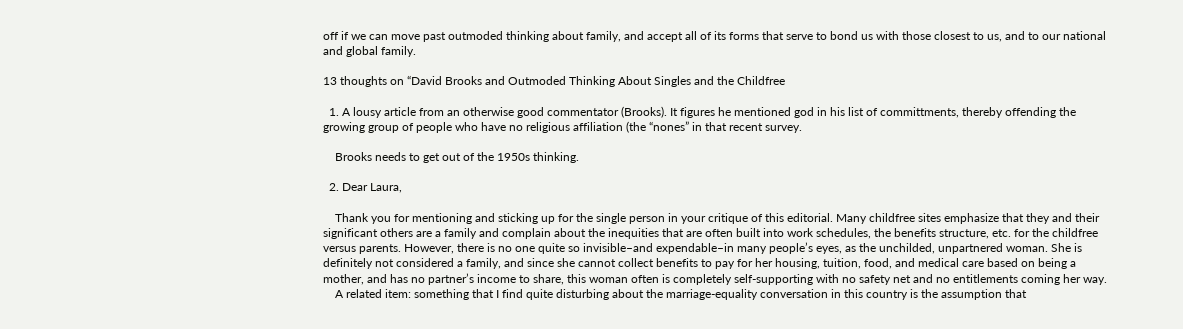off if we can move past outmoded thinking about family, and accept all of its forms that serve to bond us with those closest to us, and to our national and global family.

13 thoughts on “David Brooks and Outmoded Thinking About Singles and the Childfree

  1. A lousy article from an otherwise good commentator (Brooks). It figures he mentioned god in his list of committments, thereby offending the growing group of people who have no religious affiliation (the “nones” in that recent survey.

    Brooks needs to get out of the 1950s thinking.

  2. Dear Laura,

    Thank you for mentioning and sticking up for the single person in your critique of this editorial. Many childfree sites emphasize that they and their significant others are a family and complain about the inequities that are often built into work schedules, the benefits structure, etc. for the childfree versus parents. However, there is no one quite so invisible–and expendable–in many people’s eyes, as the unchilded, unpartnered woman. She is definitely not considered a family, and since she cannot collect benefits to pay for her housing, tuition, food, and medical care based on being a mother, and has no partner’s income to share, this woman often is completely self-supporting with no safety net and no entitlements coming her way.
    A related item: something that I find quite disturbing about the marriage-equality conversation in this country is the assumption that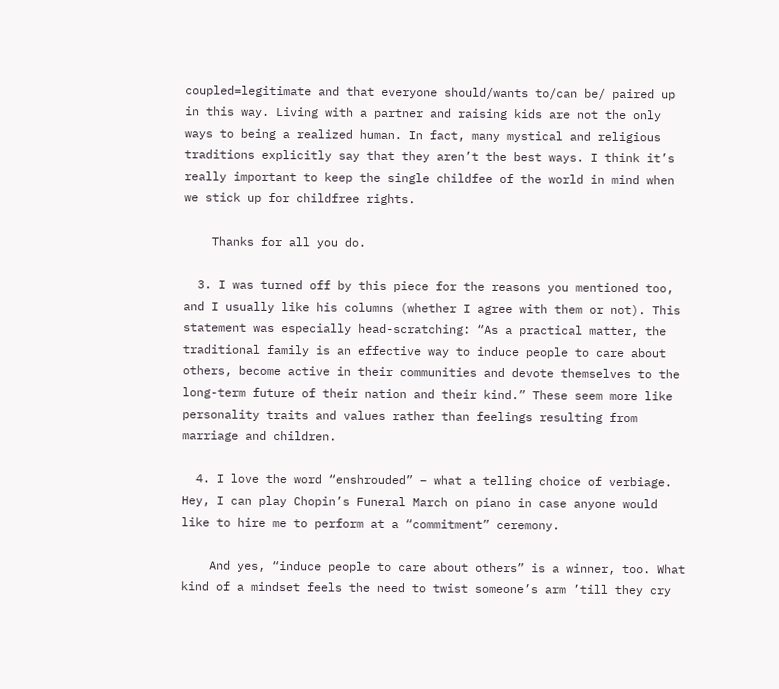coupled=legitimate and that everyone should/wants to/can be/ paired up in this way. Living with a partner and raising kids are not the only ways to being a realized human. In fact, many mystical and religious traditions explicitly say that they aren’t the best ways. I think it’s really important to keep the single childfee of the world in mind when we stick up for childfree rights.

    Thanks for all you do.

  3. I was turned off by this piece for the reasons you mentioned too, and I usually like his columns (whether I agree with them or not). This statement was especially head-scratching: “As a practical matter, the traditional family is an effective way to induce people to care about others, become active in their communities and devote themselves to the long-term future of their nation and their kind.” These seem more like personality traits and values rather than feelings resulting from marriage and children.

  4. I love the word “enshrouded” – what a telling choice of verbiage. Hey, I can play Chopin’s Funeral March on piano in case anyone would like to hire me to perform at a “commitment” ceremony.

    And yes, “induce people to care about others” is a winner, too. What kind of a mindset feels the need to twist someone’s arm ’till they cry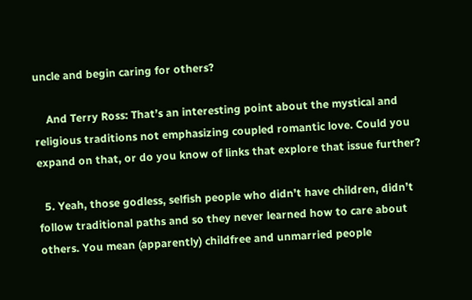uncle and begin caring for others?

    And Terry Ross: That’s an interesting point about the mystical and religious traditions not emphasizing coupled romantic love. Could you expand on that, or do you know of links that explore that issue further?

  5. Yeah, those godless, selfish people who didn’t have children, didn’t follow traditional paths and so they never learned how to care about others. You mean (apparently) childfree and unmarried people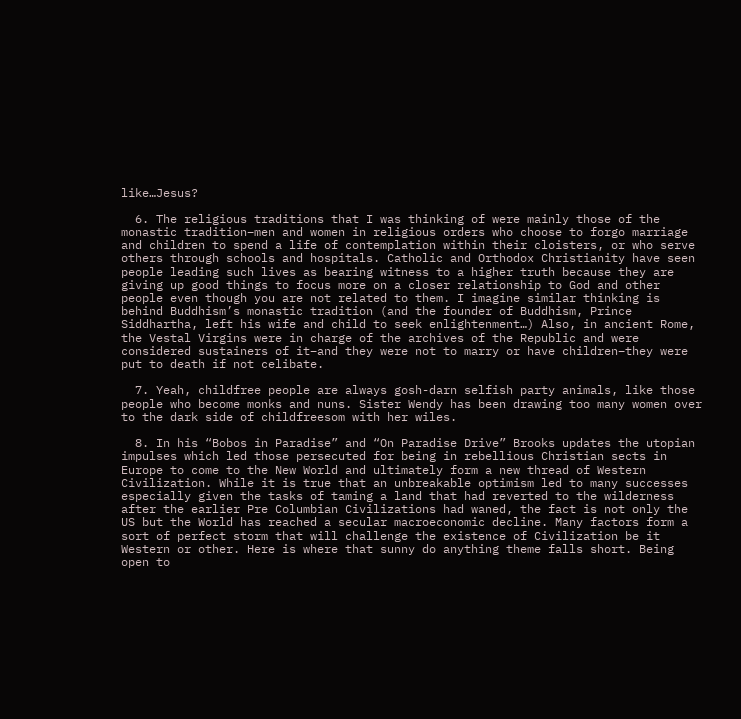like…Jesus?

  6. The religious traditions that I was thinking of were mainly those of the monastic tradition–men and women in religious orders who choose to forgo marriage and children to spend a life of contemplation within their cloisters, or who serve others through schools and hospitals. Catholic and Orthodox Christianity have seen people leading such lives as bearing witness to a higher truth because they are giving up good things to focus more on a closer relationship to God and other people even though you are not related to them. I imagine similar thinking is behind Buddhism’s monastic tradition (and the founder of Buddhism, Prince Siddhartha, left his wife and child to seek enlightenment…) Also, in ancient Rome, the Vestal Virgins were in charge of the archives of the Republic and were considered sustainers of it–and they were not to marry or have children–they were put to death if not celibate.

  7. Yeah, childfree people are always gosh-darn selfish party animals, like those people who become monks and nuns. Sister Wendy has been drawing too many women over to the dark side of childfreesom with her wiles.

  8. In his “Bobos in Paradise” and “On Paradise Drive” Brooks updates the utopian impulses which led those persecuted for being in rebellious Christian sects in Europe to come to the New World and ultimately form a new thread of Western Civilization. While it is true that an unbreakable optimism led to many successes especially given the tasks of taming a land that had reverted to the wilderness after the earlier Pre Columbian Civilizations had waned, the fact is not only the US but the World has reached a secular macroeconomic decline. Many factors form a sort of perfect storm that will challenge the existence of Civilization be it Western or other. Here is where that sunny do anything theme falls short. Being open to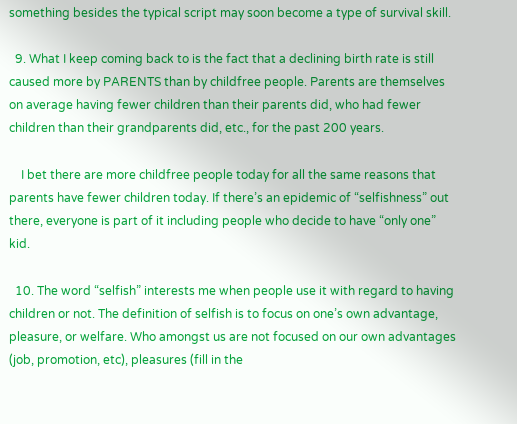something besides the typical script may soon become a type of survival skill.

  9. What I keep coming back to is the fact that a declining birth rate is still caused more by PARENTS than by childfree people. Parents are themselves on average having fewer children than their parents did, who had fewer children than their grandparents did, etc., for the past 200 years.

    I bet there are more childfree people today for all the same reasons that parents have fewer children today. If there’s an epidemic of “selfishness” out there, everyone is part of it including people who decide to have “only one” kid.

  10. The word “selfish” interests me when people use it with regard to having children or not. The definition of selfish is to focus on one’s own advantage, pleasure, or welfare. Who amongst us are not focused on our own advantages (job, promotion, etc), pleasures (fill in the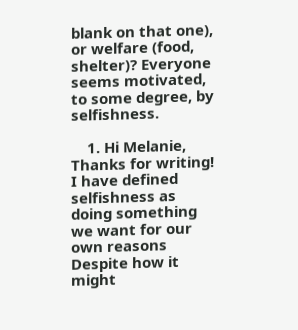blank on that one), or welfare (food, shelter)? Everyone seems motivated, to some degree, by selfishness.

    1. Hi Melanie, Thanks for writing! I have defined selfishness as doing something we want for our own reasons Despite how it might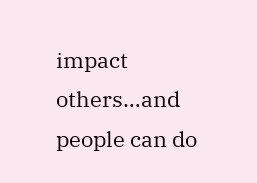impact others…and people can do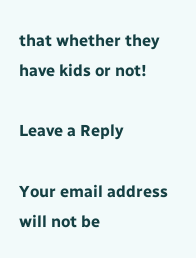that whether they have kids or not!

Leave a Reply

Your email address will not be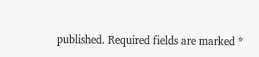published. Required fields are marked *